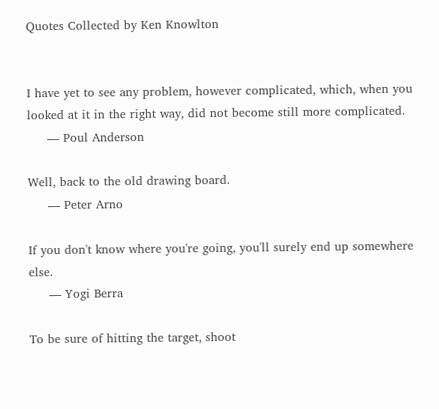Quotes Collected by Ken Knowlton


I have yet to see any problem, however complicated, which, when you looked at it in the right way, did not become still more complicated.
     — Poul Anderson

Well, back to the old drawing board.
     — Peter Arno

If you don't know where you're going, you'll surely end up somewhere else.
     — Yogi Berra

To be sure of hitting the target, shoot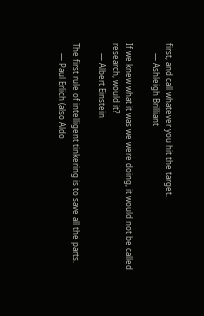first, and call whatever you hit the target.
     — Ashleigh Brilliant

If we knew what it was we were doing, it would not be called research, would it?
     — Albert Einstein

The first rule of intelligent tinkering is to save all the parts.
     — Paul Erlich (also Aldo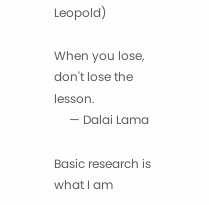Leopold)

When you lose, don't lose the lesson.
     — Dalai Lama

Basic research is what I am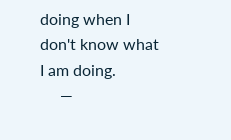doing when I don't know what I am doing.
     —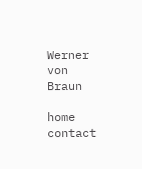Werner von Braun

home      contact